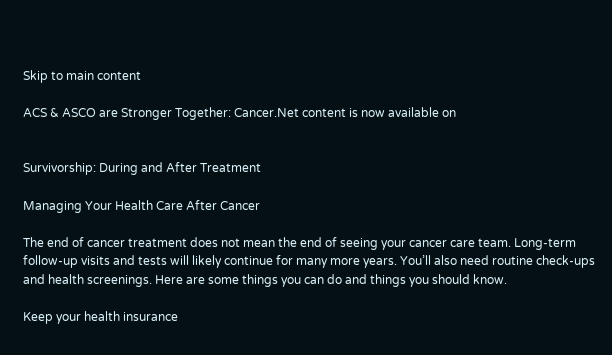Skip to main content

ACS & ASCO are Stronger Together: Cancer.Net content is now available on


Survivorship: During and After Treatment

Managing Your Health Care After Cancer

The end of cancer treatment does not mean the end of seeing your cancer care team. Long-term follow-up visits and tests will likely continue for many more years. You’ll also need routine check-ups and health screenings. Here are some things you can do and things you should know.

Keep your health insurance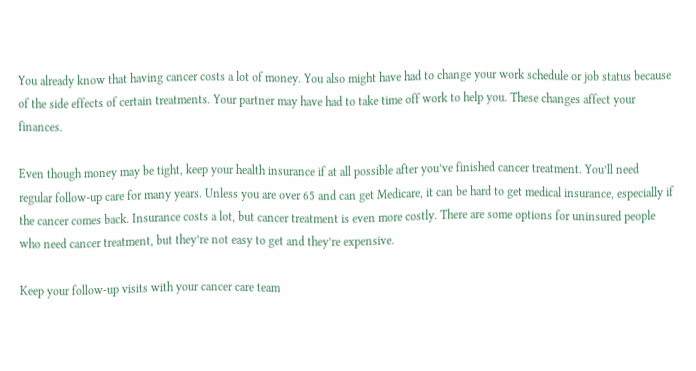You already know that having cancer costs a lot of money. You also might have had to change your work schedule or job status because of the side effects of certain treatments. Your partner may have had to take time off work to help you. These changes affect your finances.

Even though money may be tight, keep your health insurance if at all possible after you’ve finished cancer treatment. You’ll need regular follow-up care for many years. Unless you are over 65 and can get Medicare, it can be hard to get medical insurance, especially if the cancer comes back. Insurance costs a lot, but cancer treatment is even more costly. There are some options for uninsured people who need cancer treatment, but they’re not easy to get and they’re expensive.

Keep your follow-up visits with your cancer care team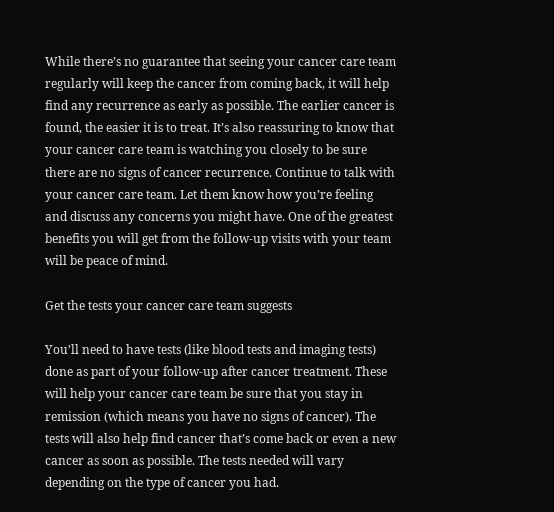While there’s no guarantee that seeing your cancer care team regularly will keep the cancer from coming back, it will help find any recurrence as early as possible. The earlier cancer is found, the easier it is to treat. It’s also reassuring to know that your cancer care team is watching you closely to be sure there are no signs of cancer recurrence. Continue to talk with your cancer care team. Let them know how you’re feeling and discuss any concerns you might have. One of the greatest benefits you will get from the follow-up visits with your team will be peace of mind.

Get the tests your cancer care team suggests

You’ll need to have tests (like blood tests and imaging tests) done as part of your follow-up after cancer treatment. These will help your cancer care team be sure that you stay in remission (which means you have no signs of cancer). The tests will also help find cancer that’s come back or even a new cancer as soon as possible. The tests needed will vary depending on the type of cancer you had.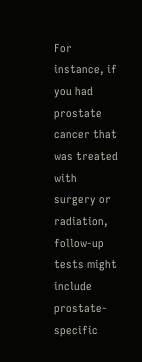For instance, if you had prostate cancer that was treated with surgery or radiation, follow-up tests might include prostate-specific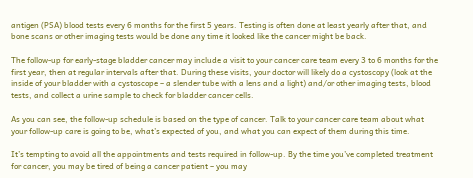antigen (PSA) blood tests every 6 months for the first 5 years. Testing is often done at least yearly after that, and bone scans or other imaging tests would be done any time it looked like the cancer might be back.

The follow-up for early-stage bladder cancer may include a visit to your cancer care team every 3 to 6 months for the first year, then at regular intervals after that. During these visits, your doctor will likely do a cystoscopy (look at the inside of your bladder with a cystoscope – a slender tube with a lens and a light) and/or other imaging tests, blood tests, and collect a urine sample to check for bladder cancer cells.

As you can see, the follow-up schedule is based on the type of cancer. Talk to your cancer care team about what your follow-up care is going to be, what’s expected of you, and what you can expect of them during this time.

It’s tempting to avoid all the appointments and tests required in follow-up. By the time you’ve completed treatment for cancer, you may be tired of being a cancer patient – you may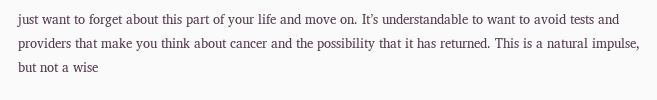just want to forget about this part of your life and move on. It’s understandable to want to avoid tests and providers that make you think about cancer and the possibility that it has returned. This is a natural impulse, but not a wise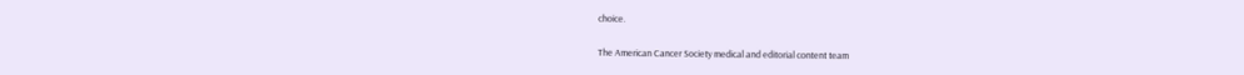choice.

The American Cancer Society medical and editorial content team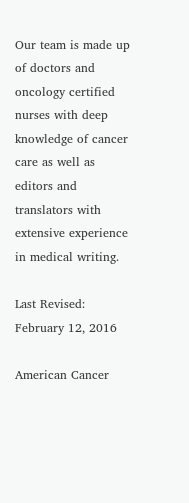Our team is made up of doctors and oncology certified nurses with deep knowledge of cancer care as well as editors and translators with extensive experience in medical writing.

Last Revised: February 12, 2016

American Cancer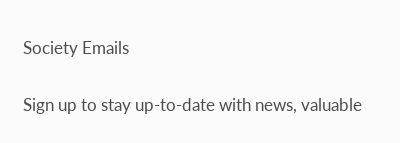Society Emails

Sign up to stay up-to-date with news, valuable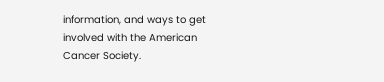information, and ways to get involved with the American Cancer Society.